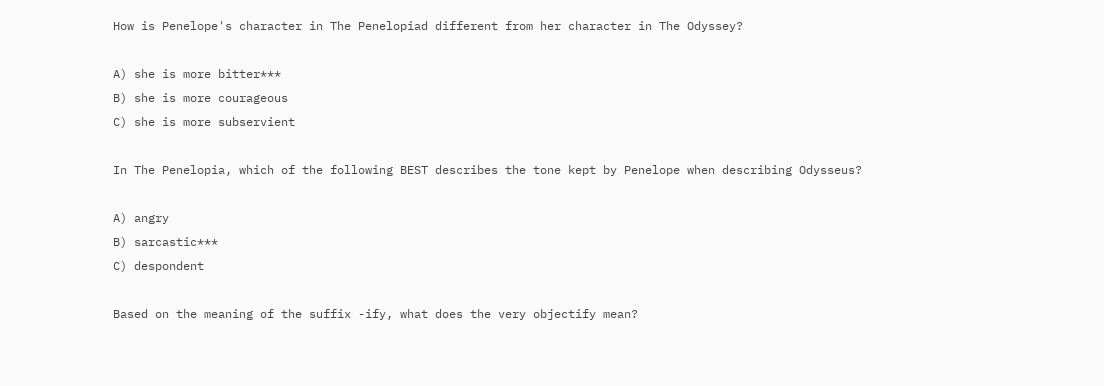How is Penelope's character in The Penelopiad different from her character in The Odyssey?

A) she is more bitter***
B) she is more courageous
C) she is more subservient

In The Penelopia, which of the following BEST describes the tone kept by Penelope when describing Odysseus?

A) angry
B) sarcastic***
C) despondent

Based on the meaning of the suffix -ify, what does the very objectify mean?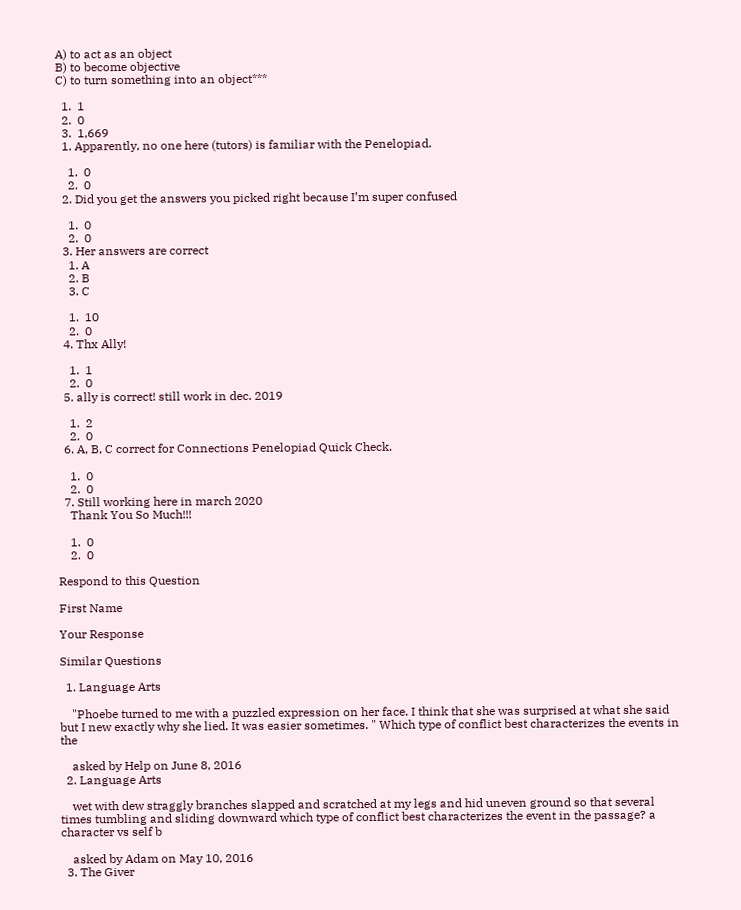A) to act as an object
B) to become objective
C) to turn something into an object***

  1.  1
  2.  0
  3.  1,669
  1. Apparently, no one here (tutors) is familiar with the Penelopiad.

    1.  0
    2.  0
  2. Did you get the answers you picked right because I’m super confused

    1.  0
    2.  0
  3. Her answers are correct
    1. A
    2. B
    3. C

    1.  10
    2.  0
  4. Thx Ally!

    1.  1
    2.  0
  5. ally is correct! still work in dec. 2019

    1.  2
    2.  0
  6. A, B, C correct for Connections Penelopiad Quick Check.

    1.  0
    2.  0
  7. Still working here in march 2020
    Thank You So Much!!!

    1.  0
    2.  0

Respond to this Question

First Name

Your Response

Similar Questions

  1. Language Arts

    "Phoebe turned to me with a puzzled expression on her face. I think that she was surprised at what she said but I new exactly why she lied. It was easier sometimes. " Which type of conflict best characterizes the events in the

    asked by Help on June 8, 2016
  2. Language Arts

    wet with dew straggly branches slapped and scratched at my legs and hid uneven ground so that several times tumbling and sliding downward which type of conflict best characterizes the event in the passage? a character vs self b

    asked by Adam on May 10, 2016
  3. The Giver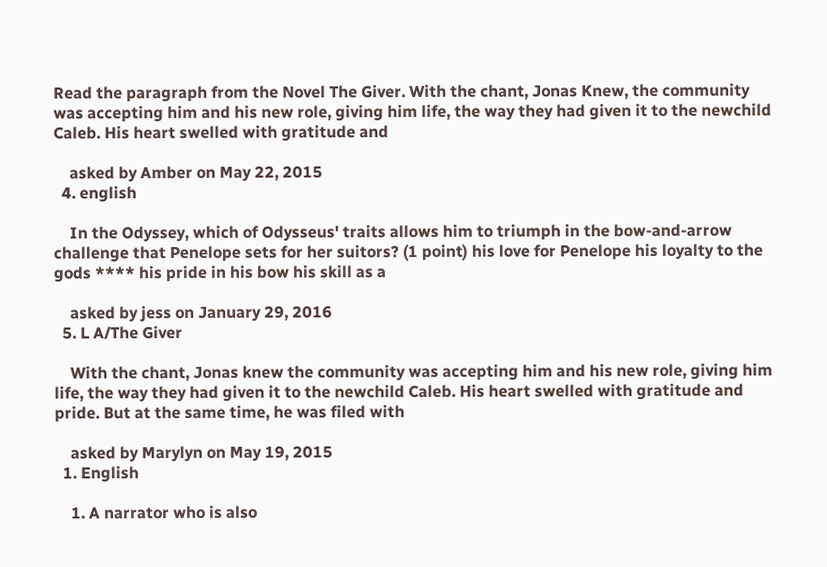Read the paragraph from the Novel The Giver. With the chant, Jonas Knew, the community was accepting him and his new role, giving him life, the way they had given it to the newchild Caleb. His heart swelled with gratitude and

    asked by Amber on May 22, 2015
  4. english

    In the Odyssey, which of Odysseus' traits allows him to triumph in the bow-and-arrow challenge that Penelope sets for her suitors? (1 point) his love for Penelope his loyalty to the gods **** his pride in his bow his skill as a

    asked by jess on January 29, 2016
  5. L A/The Giver

    With the chant, Jonas knew the community was accepting him and his new role, giving him life, the way they had given it to the newchild Caleb. His heart swelled with gratitude and pride. But at the same time, he was filed with

    asked by Marylyn on May 19, 2015
  1. English

    1. A narrator who is also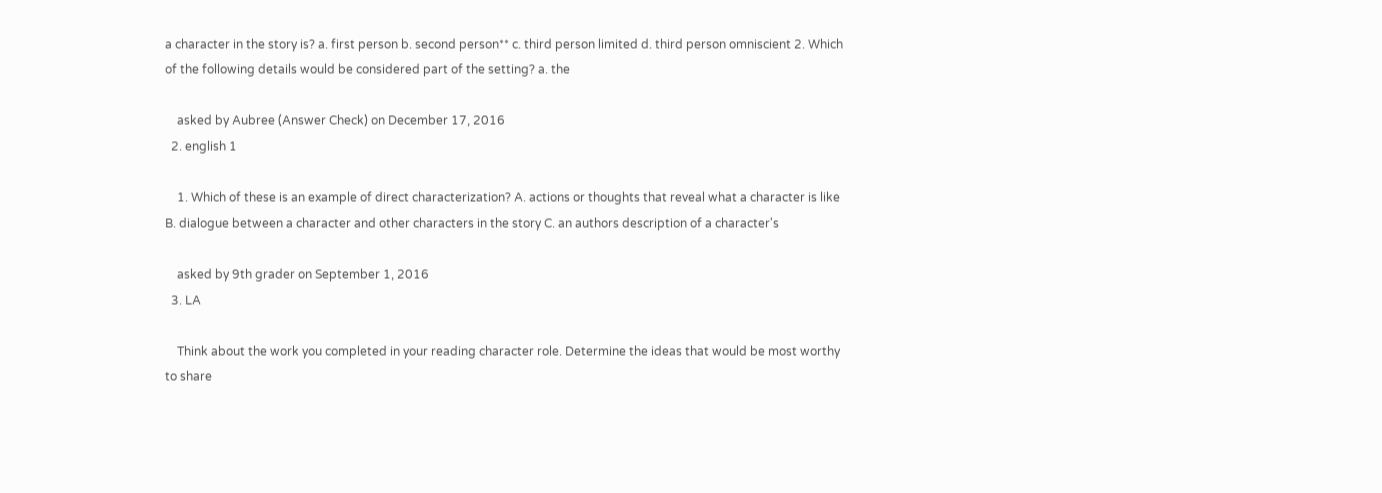a character in the story is? a. first person b. second person** c. third person limited d. third person omniscient 2. Which of the following details would be considered part of the setting? a. the

    asked by Aubree (Answer Check) on December 17, 2016
  2. english 1

    1. Which of these is an example of direct characterization? A. actions or thoughts that reveal what a character is like B. dialogue between a character and other characters in the story C. an authors description of a character's

    asked by 9th grader on September 1, 2016
  3. LA

    Think about the work you completed in your reading character role. Determine the ideas that would be most worthy to share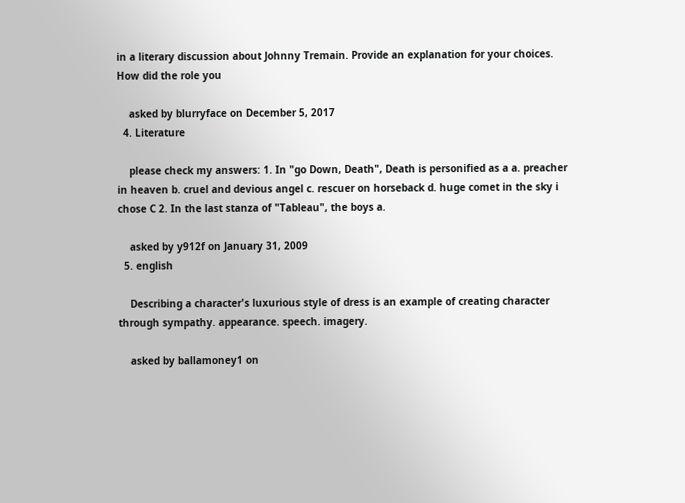in a literary discussion about Johnny Tremain. Provide an explanation for your choices. How did the role you

    asked by blurryface on December 5, 2017
  4. Literature

    please check my answers: 1. In "go Down, Death", Death is personified as a a. preacher in heaven b. cruel and devious angel c. rescuer on horseback d. huge comet in the sky i chose C 2. In the last stanza of "Tableau", the boys a.

    asked by y912f on January 31, 2009
  5. english

    Describing a character's luxurious style of dress is an example of creating character through sympathy. appearance. speech. imagery.

    asked by ballamoney1 on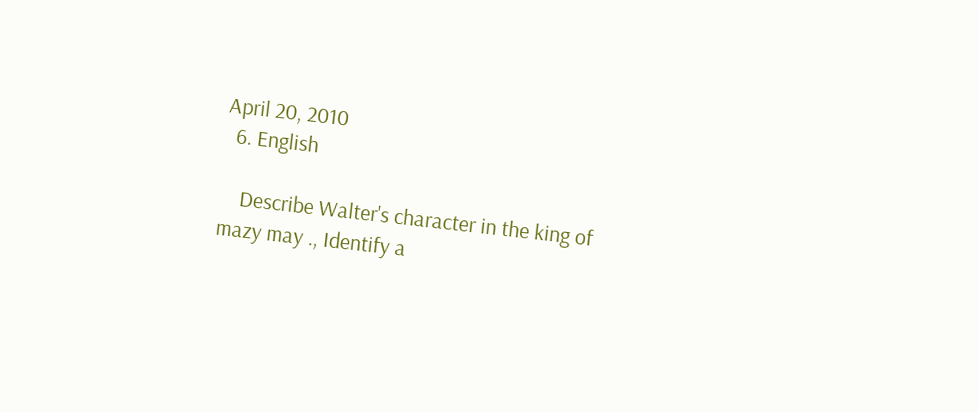April 20, 2010
  6. English

    Describe Walter's character in the king of mazy may ., Identify a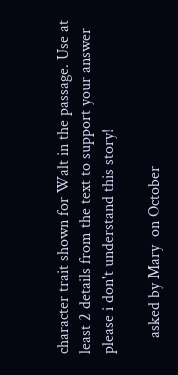character trait shown for Walt in the passage. Use at least 2 details from the text to support your answer please i don't understand this story!

    asked by Mary  on October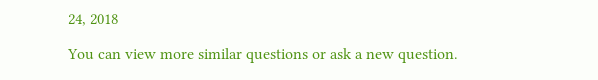24, 2018

You can view more similar questions or ask a new question.